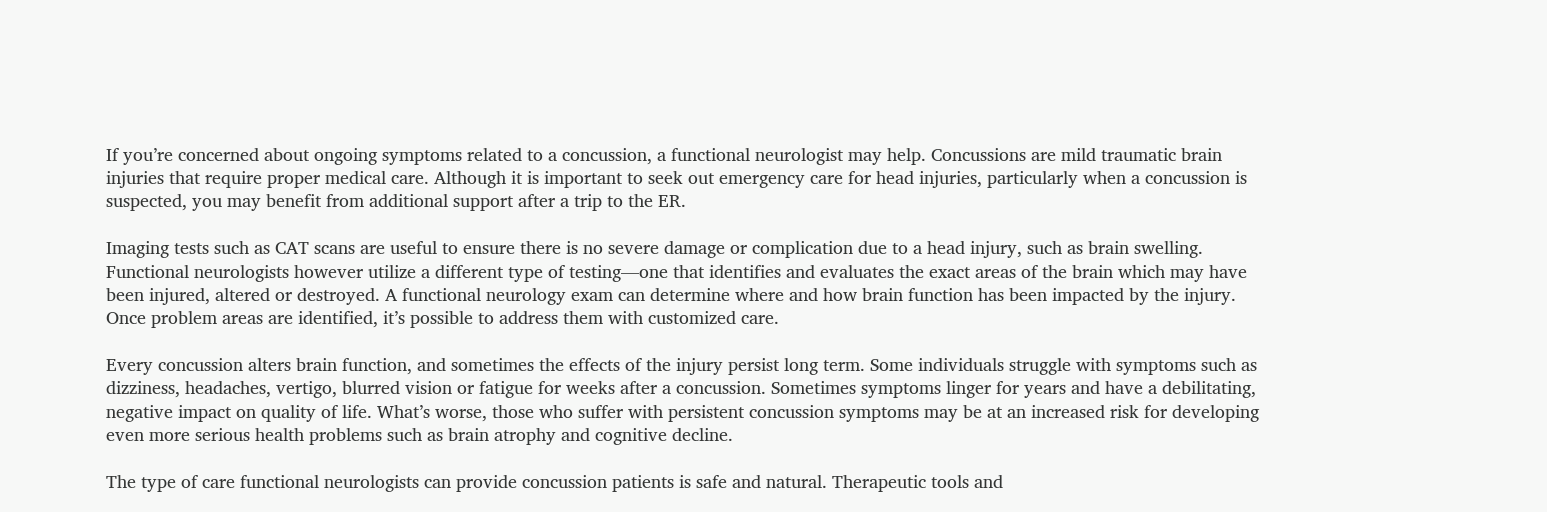If you’re concerned about ongoing symptoms related to a concussion, a functional neurologist may help. Concussions are mild traumatic brain injuries that require proper medical care. Although it is important to seek out emergency care for head injuries, particularly when a concussion is suspected, you may benefit from additional support after a trip to the ER.

Imaging tests such as CAT scans are useful to ensure there is no severe damage or complication due to a head injury, such as brain swelling. Functional neurologists however utilize a different type of testing—one that identifies and evaluates the exact areas of the brain which may have been injured, altered or destroyed. A functional neurology exam can determine where and how brain function has been impacted by the injury. Once problem areas are identified, it’s possible to address them with customized care.

Every concussion alters brain function, and sometimes the effects of the injury persist long term. Some individuals struggle with symptoms such as dizziness, headaches, vertigo, blurred vision or fatigue for weeks after a concussion. Sometimes symptoms linger for years and have a debilitating, negative impact on quality of life. What’s worse, those who suffer with persistent concussion symptoms may be at an increased risk for developing even more serious health problems such as brain atrophy and cognitive decline.

The type of care functional neurologists can provide concussion patients is safe and natural. Therapeutic tools and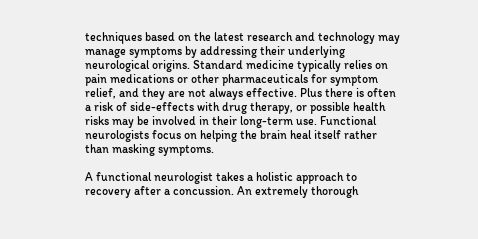techniques based on the latest research and technology may manage symptoms by addressing their underlying neurological origins. Standard medicine typically relies on pain medications or other pharmaceuticals for symptom relief, and they are not always effective. Plus there is often a risk of side-effects with drug therapy, or possible health risks may be involved in their long-term use. Functional neurologists focus on helping the brain heal itself rather than masking symptoms.

A functional neurologist takes a holistic approach to recovery after a concussion. An extremely thorough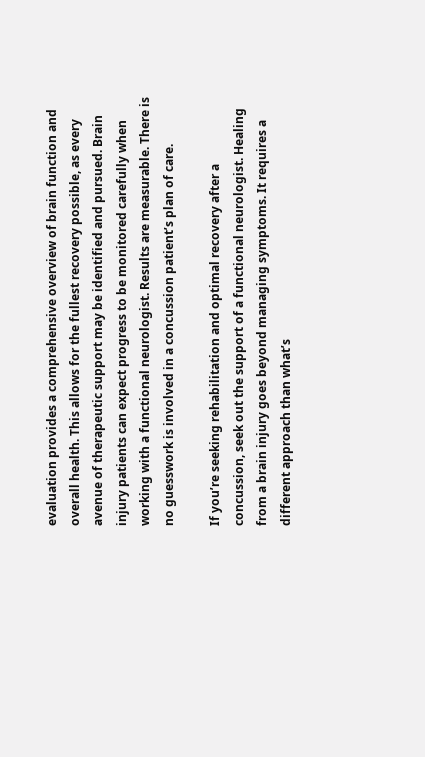evaluation provides a comprehensive overview of brain function and overall health. This allows for the fullest recovery possible, as every avenue of therapeutic support may be identified and pursued. Brain injury patients can expect progress to be monitored carefully when working with a functional neurologist. Results are measurable. There is no guesswork is involved in a concussion patient’s plan of care.

If you’re seeking rehabilitation and optimal recovery after a concussion, seek out the support of a functional neurologist. Healing from a brain injury goes beyond managing symptoms. It requires a different approach than what’s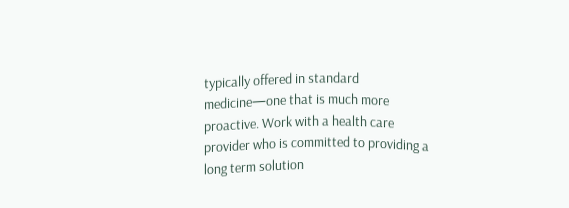typically offered in standard medicine—one that is much more proactive. Work with a health care provider who is committed to providing a long term solution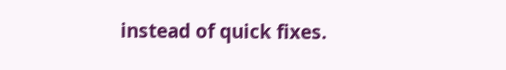instead of quick fixes.